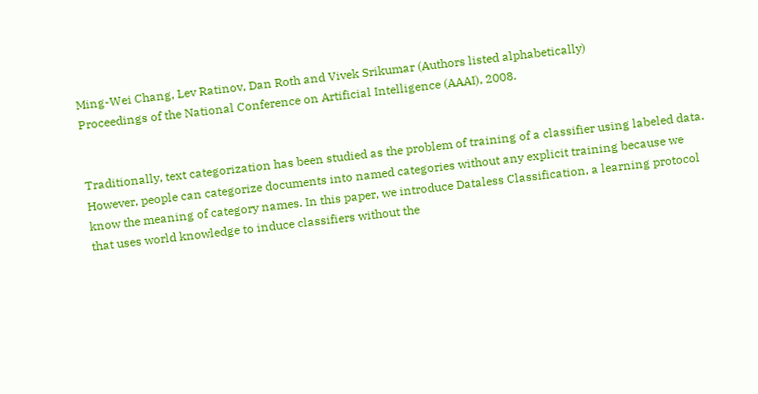Ming-Wei Chang, Lev Ratinov, Dan Roth and Vivek Srikumar (Authors listed alphabetically)
Proceedings of the National Conference on Artificial Intelligence (AAAI), 2008.


Traditionally, text categorization has been studied as the problem of training of a classifier using labeled data. However, people can categorize documents into named categories without any explicit training because we know the meaning of category names. In this paper, we introduce Dataless Classification, a learning protocol that uses world knowledge to induce classifiers without the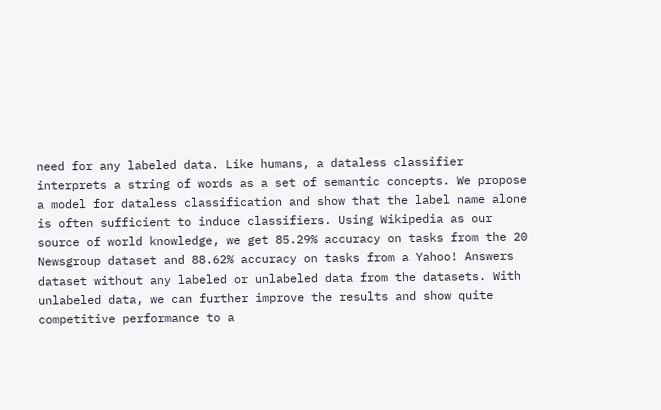need for any labeled data. Like humans, a dataless classifier interprets a string of words as a set of semantic concepts. We propose a model for dataless classification and show that the label name alone is often sufficient to induce classifiers. Using Wikipedia as our source of world knowledge, we get 85.29% accuracy on tasks from the 20 Newsgroup dataset and 88.62% accuracy on tasks from a Yahoo! Answers dataset without any labeled or unlabeled data from the datasets. With unlabeled data, we can further improve the results and show quite competitive performance to a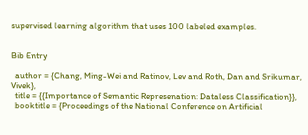supervised learning algorithm that uses 100 labeled examples.


Bib Entry

  author = {Chang, Ming-Wei and Ratinov, Lev and Roth, Dan and Srikumar, Vivek},
  title = {{Importance of Semantic Represenation: Dataless Classification}},
  booktitle = {Proceedings of the National Conference on Artificial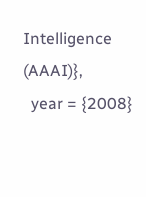Intelligence (AAAI)},
  year = {2008}